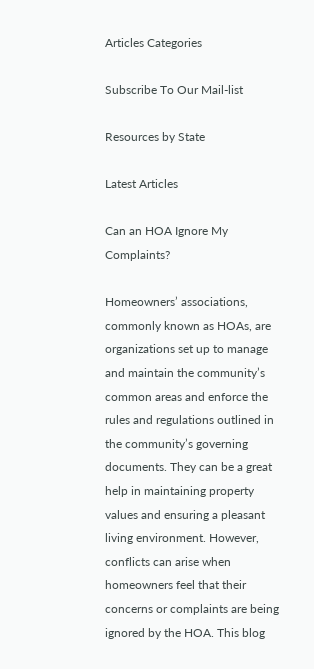Articles Categories

Subscribe To Our Mail-list

Resources by State

Latest Articles

Can an HOA Ignore My Complaints?

Homeowners’ associations, commonly known as HOAs, are organizations set up to manage and maintain the community’s common areas and enforce the rules and regulations outlined in the community’s governing documents. They can be a great help in maintaining property values and ensuring a pleasant living environment. However, conflicts can arise when homeowners feel that their concerns or complaints are being ignored by the HOA. This blog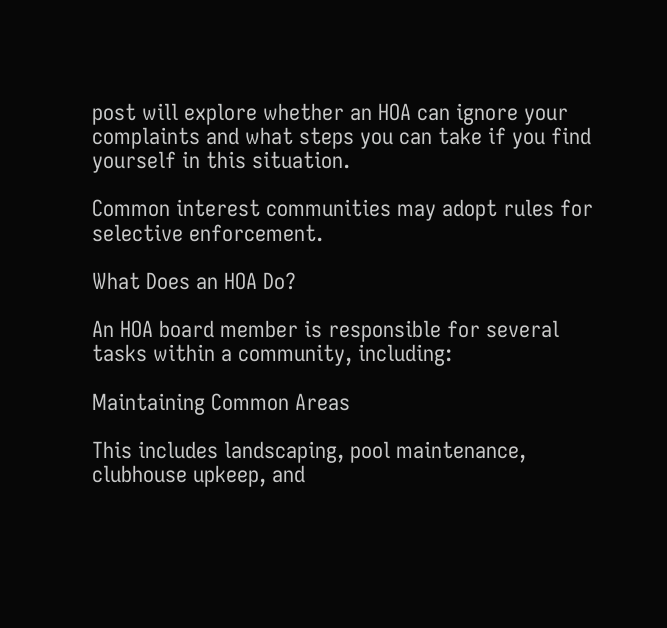post will explore whether an HOA can ignore your complaints and what steps you can take if you find yourself in this situation.

Common interest communities may adopt rules for selective enforcement.

What Does an HOA Do?

An HOA board member is responsible for several tasks within a community, including:

Maintaining Common Areas

This includes landscaping, pool maintenance, clubhouse upkeep, and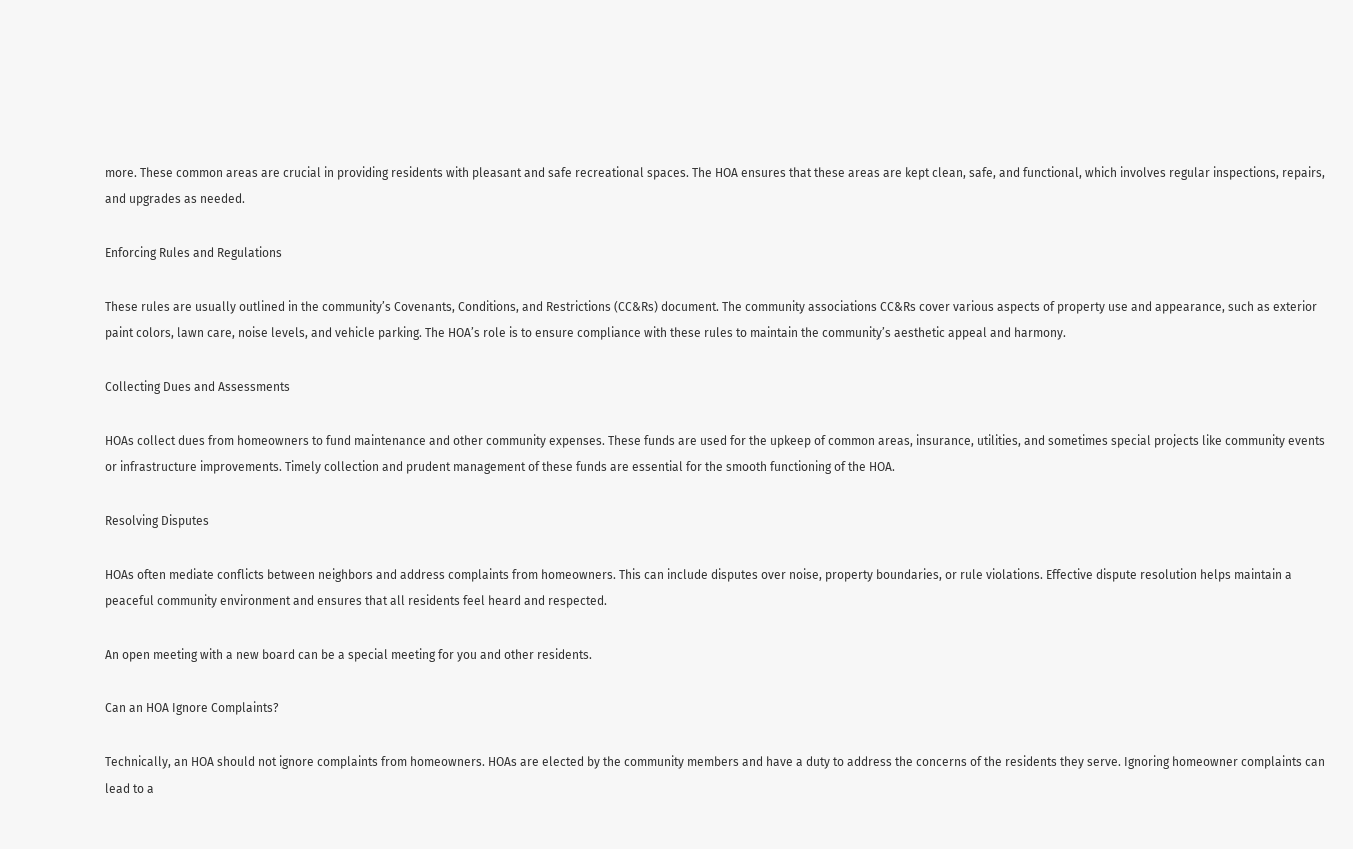more. These common areas are crucial in providing residents with pleasant and safe recreational spaces. The HOA ensures that these areas are kept clean, safe, and functional, which involves regular inspections, repairs, and upgrades as needed.

Enforcing Rules and Regulations

These rules are usually outlined in the community’s Covenants, Conditions, and Restrictions (CC&Rs) document. The community associations CC&Rs cover various aspects of property use and appearance, such as exterior paint colors, lawn care, noise levels, and vehicle parking. The HOA’s role is to ensure compliance with these rules to maintain the community’s aesthetic appeal and harmony.

Collecting Dues and Assessments

HOAs collect dues from homeowners to fund maintenance and other community expenses. These funds are used for the upkeep of common areas, insurance, utilities, and sometimes special projects like community events or infrastructure improvements. Timely collection and prudent management of these funds are essential for the smooth functioning of the HOA.

Resolving Disputes

HOAs often mediate conflicts between neighbors and address complaints from homeowners. This can include disputes over noise, property boundaries, or rule violations. Effective dispute resolution helps maintain a peaceful community environment and ensures that all residents feel heard and respected.

An open meeting with a new board can be a special meeting for you and other residents.

Can an HOA Ignore Complaints?

Technically, an HOA should not ignore complaints from homeowners. HOAs are elected by the community members and have a duty to address the concerns of the residents they serve. Ignoring homeowner complaints can lead to a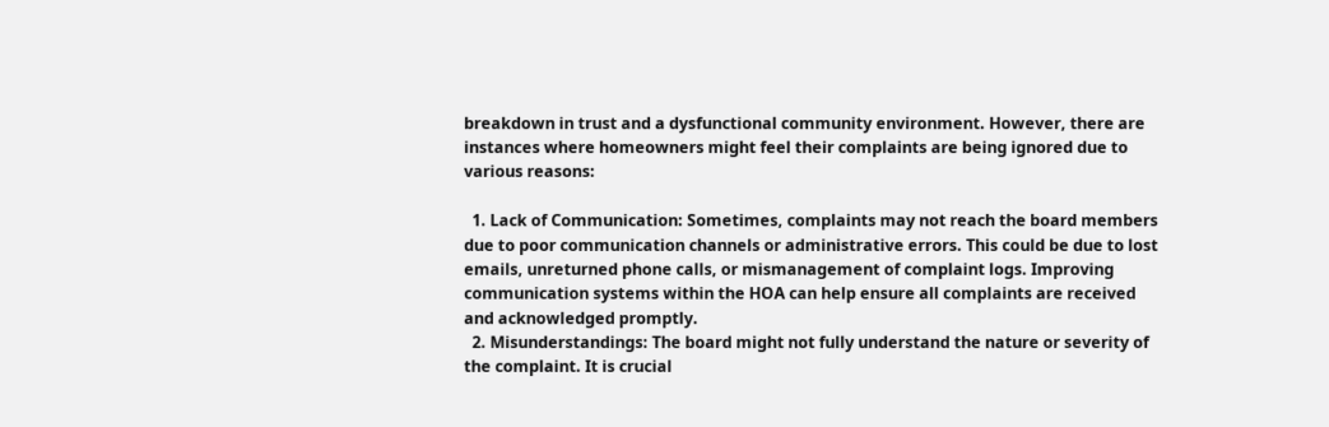breakdown in trust and a dysfunctional community environment. However, there are instances where homeowners might feel their complaints are being ignored due to various reasons:

  1. Lack of Communication: Sometimes, complaints may not reach the board members due to poor communication channels or administrative errors. This could be due to lost emails, unreturned phone calls, or mismanagement of complaint logs. Improving communication systems within the HOA can help ensure all complaints are received and acknowledged promptly.
  2. Misunderstandings: The board might not fully understand the nature or severity of the complaint. It is crucial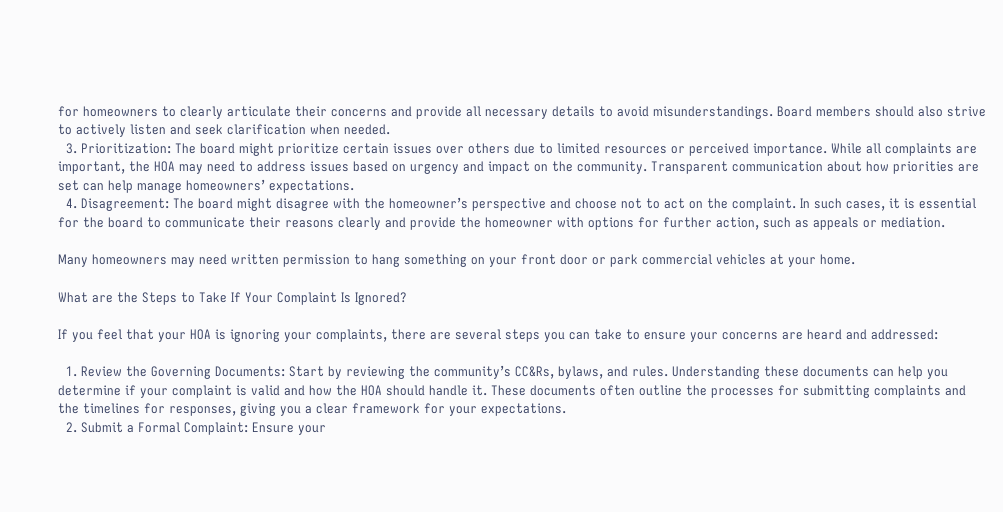for homeowners to clearly articulate their concerns and provide all necessary details to avoid misunderstandings. Board members should also strive to actively listen and seek clarification when needed.
  3. Prioritization: The board might prioritize certain issues over others due to limited resources or perceived importance. While all complaints are important, the HOA may need to address issues based on urgency and impact on the community. Transparent communication about how priorities are set can help manage homeowners’ expectations.
  4. Disagreement: The board might disagree with the homeowner’s perspective and choose not to act on the complaint. In such cases, it is essential for the board to communicate their reasons clearly and provide the homeowner with options for further action, such as appeals or mediation.

Many homeowners may need written permission to hang something on your front door or park commercial vehicles at your home.

What are the Steps to Take If Your Complaint Is Ignored?

If you feel that your HOA is ignoring your complaints, there are several steps you can take to ensure your concerns are heard and addressed:

  1. Review the Governing Documents: Start by reviewing the community’s CC&Rs, bylaws, and rules. Understanding these documents can help you determine if your complaint is valid and how the HOA should handle it. These documents often outline the processes for submitting complaints and the timelines for responses, giving you a clear framework for your expectations.
  2. Submit a Formal Complaint: Ensure your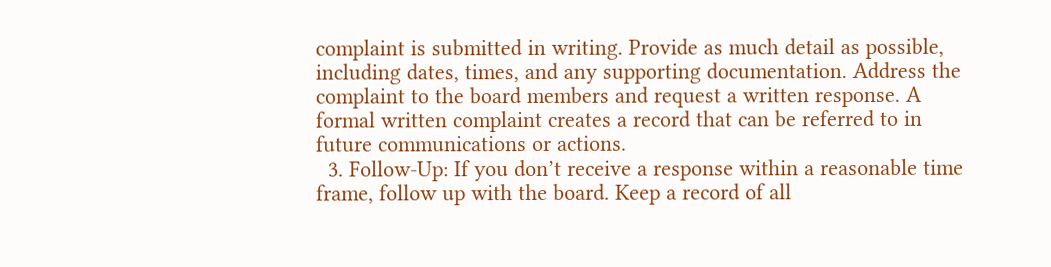complaint is submitted in writing. Provide as much detail as possible, including dates, times, and any supporting documentation. Address the complaint to the board members and request a written response. A formal written complaint creates a record that can be referred to in future communications or actions.
  3. Follow-Up: If you don’t receive a response within a reasonable time frame, follow up with the board. Keep a record of all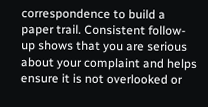correspondence to build a paper trail. Consistent follow-up shows that you are serious about your complaint and helps ensure it is not overlooked or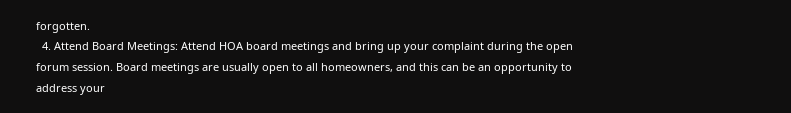forgotten.
  4. Attend Board Meetings: Attend HOA board meetings and bring up your complaint during the open forum session. Board meetings are usually open to all homeowners, and this can be an opportunity to address your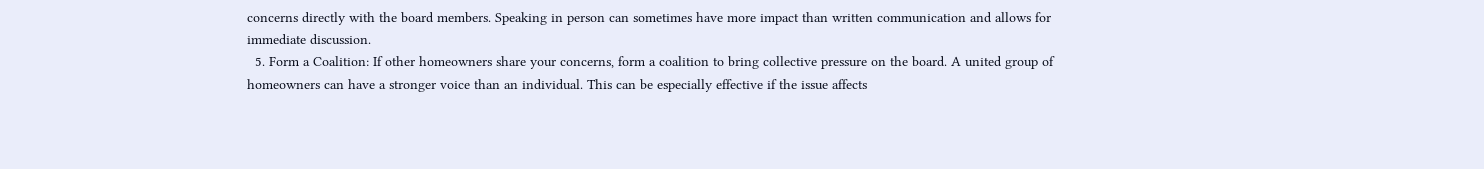concerns directly with the board members. Speaking in person can sometimes have more impact than written communication and allows for immediate discussion.
  5. Form a Coalition: If other homeowners share your concerns, form a coalition to bring collective pressure on the board. A united group of homeowners can have a stronger voice than an individual. This can be especially effective if the issue affects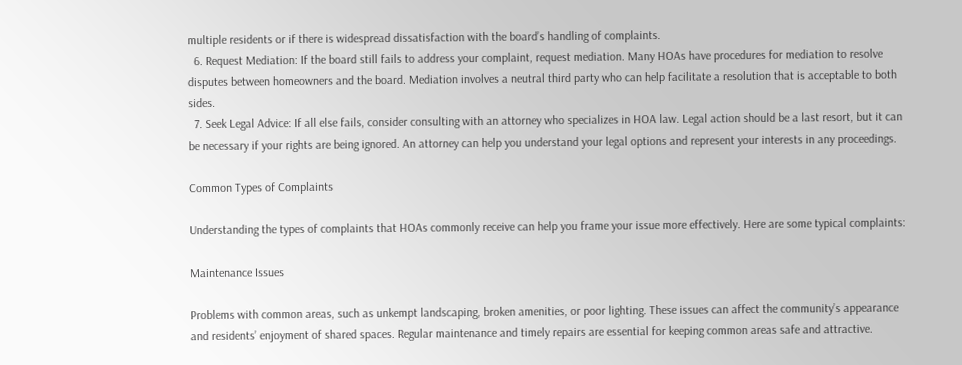multiple residents or if there is widespread dissatisfaction with the board’s handling of complaints.
  6. Request Mediation: If the board still fails to address your complaint, request mediation. Many HOAs have procedures for mediation to resolve disputes between homeowners and the board. Mediation involves a neutral third party who can help facilitate a resolution that is acceptable to both sides.
  7. Seek Legal Advice: If all else fails, consider consulting with an attorney who specializes in HOA law. Legal action should be a last resort, but it can be necessary if your rights are being ignored. An attorney can help you understand your legal options and represent your interests in any proceedings.

Common Types of Complaints

Understanding the types of complaints that HOAs commonly receive can help you frame your issue more effectively. Here are some typical complaints:

Maintenance Issues

Problems with common areas, such as unkempt landscaping, broken amenities, or poor lighting. These issues can affect the community’s appearance and residents’ enjoyment of shared spaces. Regular maintenance and timely repairs are essential for keeping common areas safe and attractive.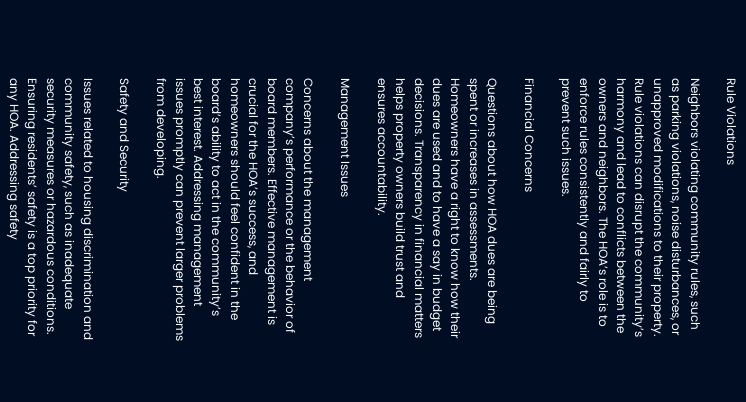Rule Violations

Neighbors violating community rules, such as parking violations, noise disturbances, or unapproved modifications to their property. Rule violations can disrupt the community’s harmony and lead to conflicts between the owners and neighbors. The HOA’s role is to enforce rules consistently and fairly to prevent such issues.

Financial Concerns

Questions about how HOA dues are being spent or increases in assessments. Homeowners have a right to know how their dues are used and to have a say in budget decisions. Transparency in financial matters helps property owners build trust and ensures accountability.

Management Issues

Concerns about the management company’s performance or the behavior of board members. Effective management is crucial for the HOA’s success, and homeowners should feel confident in the board’s ability to act in the community’s best interest. Addressing management issues promptly can prevent larger problems from developing.

Safety and Security

Issues related to housing discrimination and community safety, such as inadequate security measures or hazardous conditions. Ensuring residents’ safety is a top priority for any HOA. Addressing safety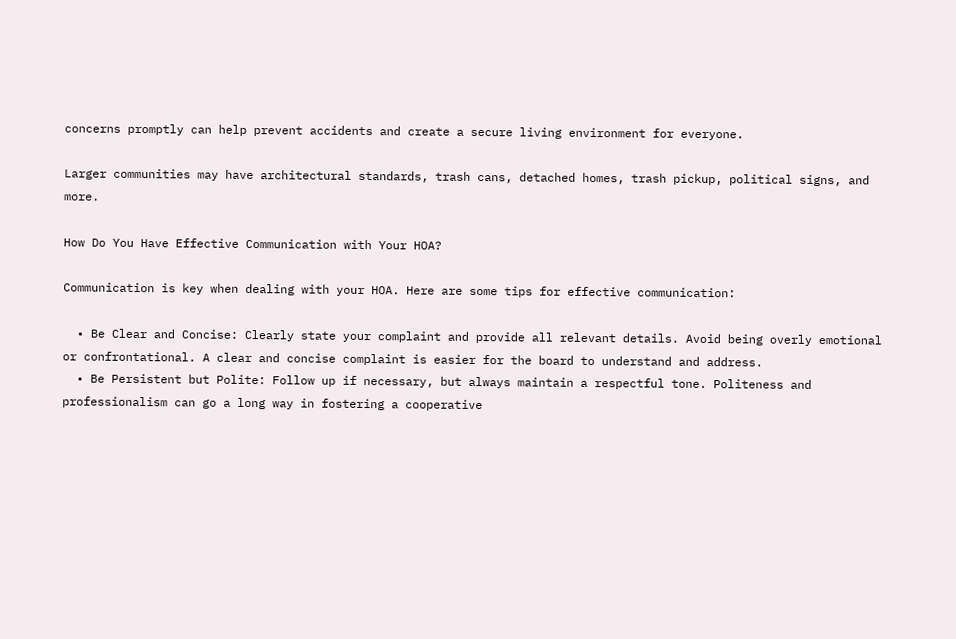concerns promptly can help prevent accidents and create a secure living environment for everyone.

Larger communities may have architectural standards, trash cans, detached homes, trash pickup, political signs, and more.

How Do You Have Effective Communication with Your HOA?

Communication is key when dealing with your HOA. Here are some tips for effective communication:

  • Be Clear and Concise: Clearly state your complaint and provide all relevant details. Avoid being overly emotional or confrontational. A clear and concise complaint is easier for the board to understand and address.
  • Be Persistent but Polite: Follow up if necessary, but always maintain a respectful tone. Politeness and professionalism can go a long way in fostering a cooperative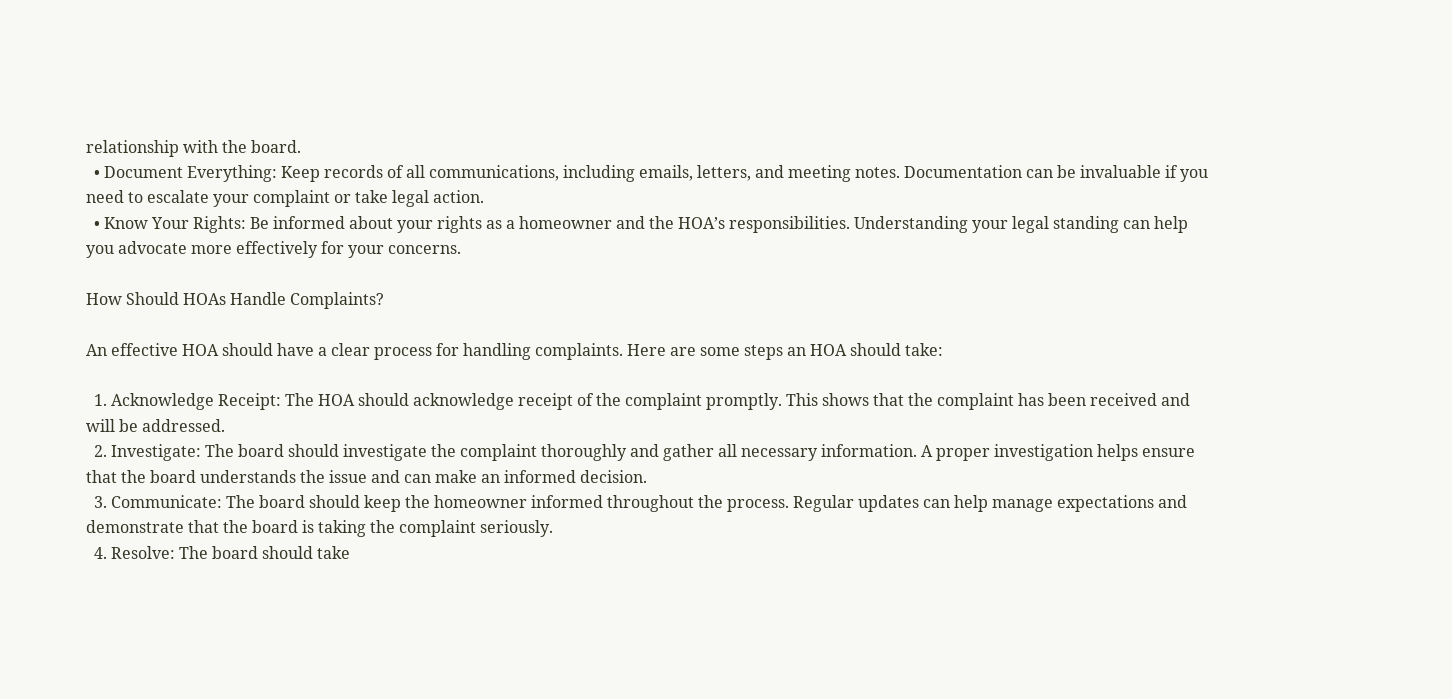relationship with the board.
  • Document Everything: Keep records of all communications, including emails, letters, and meeting notes. Documentation can be invaluable if you need to escalate your complaint or take legal action.
  • Know Your Rights: Be informed about your rights as a homeowner and the HOA’s responsibilities. Understanding your legal standing can help you advocate more effectively for your concerns.

How Should HOAs Handle Complaints?

An effective HOA should have a clear process for handling complaints. Here are some steps an HOA should take:

  1. Acknowledge Receipt: The HOA should acknowledge receipt of the complaint promptly. This shows that the complaint has been received and will be addressed.
  2. Investigate: The board should investigate the complaint thoroughly and gather all necessary information. A proper investigation helps ensure that the board understands the issue and can make an informed decision.
  3. Communicate: The board should keep the homeowner informed throughout the process. Regular updates can help manage expectations and demonstrate that the board is taking the complaint seriously.
  4. Resolve: The board should take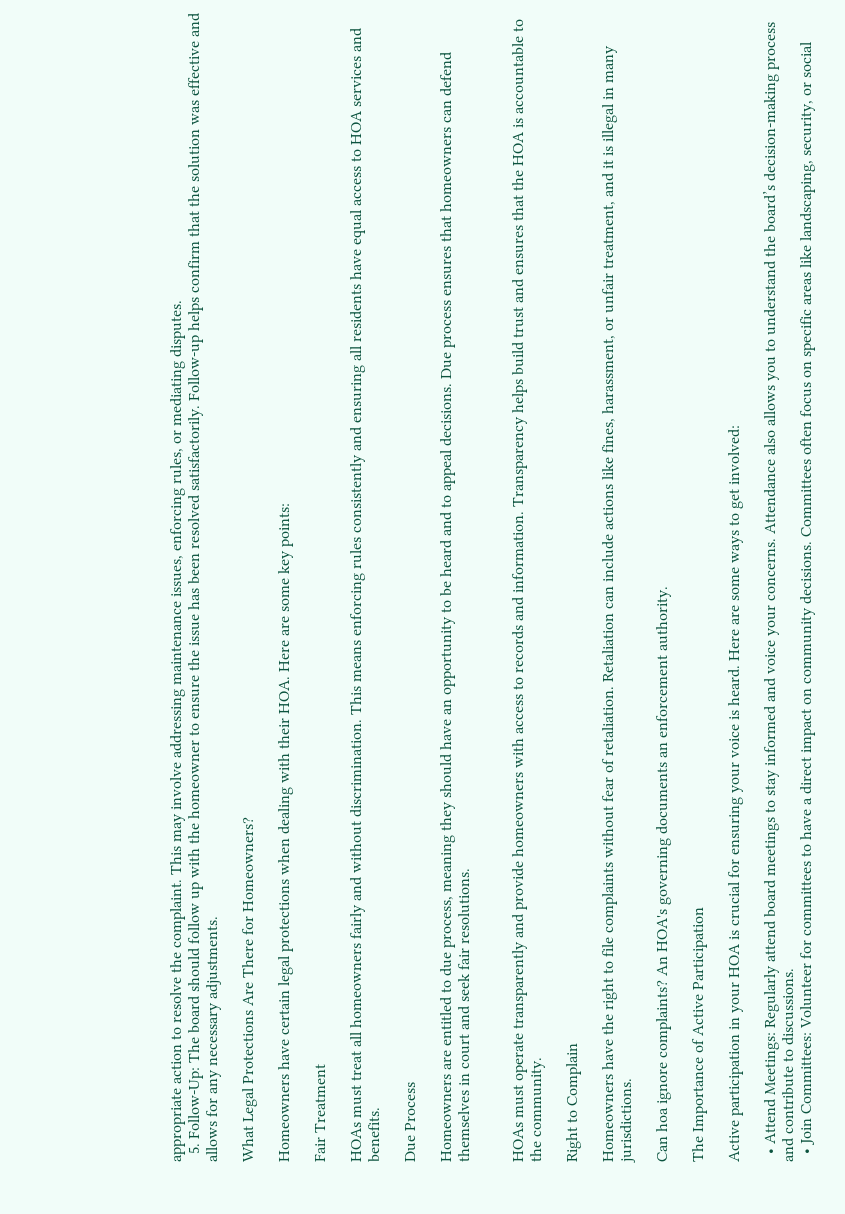appropriate action to resolve the complaint. This may involve addressing maintenance issues, enforcing rules, or mediating disputes.
  5. Follow-Up: The board should follow up with the homeowner to ensure the issue has been resolved satisfactorily. Follow-up helps confirm that the solution was effective and allows for any necessary adjustments.

What Legal Protections Are There for Homeowners?

Homeowners have certain legal protections when dealing with their HOA. Here are some key points:

Fair Treatment

HOAs must treat all homeowners fairly and without discrimination. This means enforcing rules consistently and ensuring all residents have equal access to HOA services and benefits.

Due Process

Homeowners are entitled to due process, meaning they should have an opportunity to be heard and to appeal decisions. Due process ensures that homeowners can defend themselves in court and seek fair resolutions.


HOAs must operate transparently and provide homeowners with access to records and information. Transparency helps build trust and ensures that the HOA is accountable to the community.

Right to Complain

Homeowners have the right to file complaints without fear of retaliation. Retaliation can include actions like fines, harassment, or unfair treatment, and it is illegal in many jurisdictions.

Can hoa ignore complaints? An HOA's governing documents an enforcement authority.

The Importance of Active Participation

Active participation in your HOA is crucial for ensuring your voice is heard. Here are some ways to get involved:

  • Attend Meetings: Regularly attend board meetings to stay informed and voice your concerns. Attendance also allows you to understand the board’s decision-making process and contribute to discussions.
  • Join Committees: Volunteer for committees to have a direct impact on community decisions. Committees often focus on specific areas like landscaping, security, or social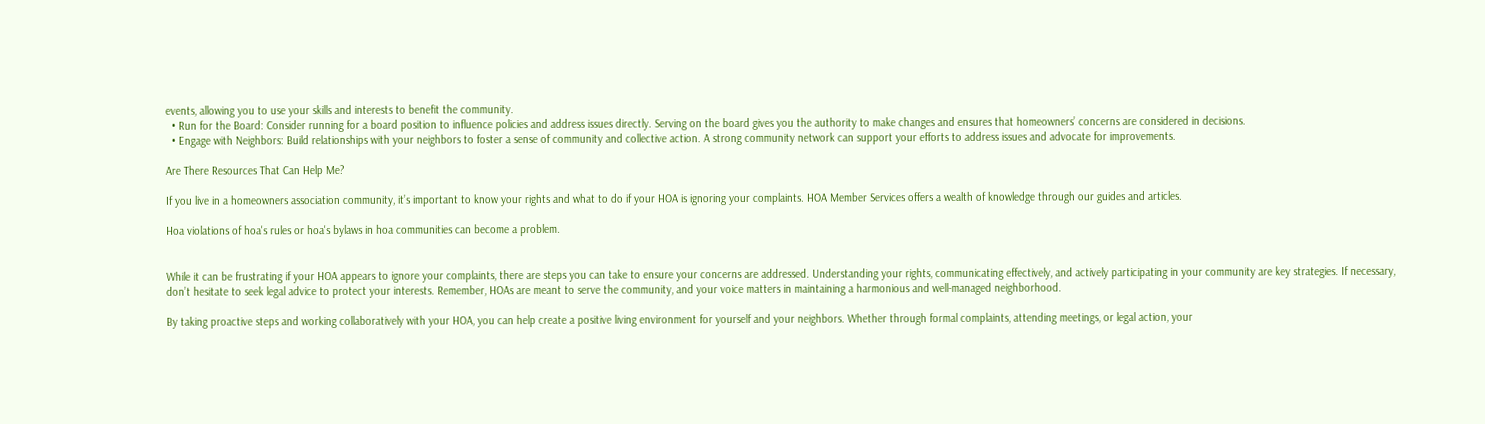events, allowing you to use your skills and interests to benefit the community.
  • Run for the Board: Consider running for a board position to influence policies and address issues directly. Serving on the board gives you the authority to make changes and ensures that homeowners’ concerns are considered in decisions.
  • Engage with Neighbors: Build relationships with your neighbors to foster a sense of community and collective action. A strong community network can support your efforts to address issues and advocate for improvements.

Are There Resources That Can Help Me?

If you live in a homeowners association community, it’s important to know your rights and what to do if your HOA is ignoring your complaints. HOA Member Services offers a wealth of knowledge through our guides and articles.

Hoa violations of hoa's rules or hoa's bylaws in hoa communities can become a problem.


While it can be frustrating if your HOA appears to ignore your complaints, there are steps you can take to ensure your concerns are addressed. Understanding your rights, communicating effectively, and actively participating in your community are key strategies. If necessary, don’t hesitate to seek legal advice to protect your interests. Remember, HOAs are meant to serve the community, and your voice matters in maintaining a harmonious and well-managed neighborhood.

By taking proactive steps and working collaboratively with your HOA, you can help create a positive living environment for yourself and your neighbors. Whether through formal complaints, attending meetings, or legal action, your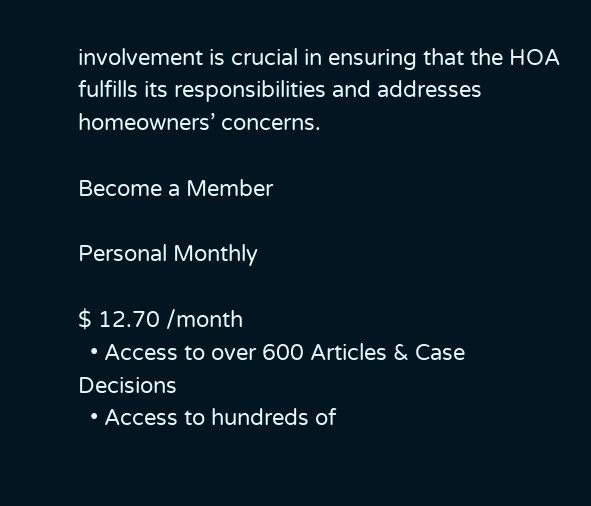involvement is crucial in ensuring that the HOA fulfills its responsibilities and addresses homeowners’ concerns.

Become a Member

Personal Monthly

$ 12.70 /month
  • Access to over 600 Articles & Case Decisions
  • Access to hundreds of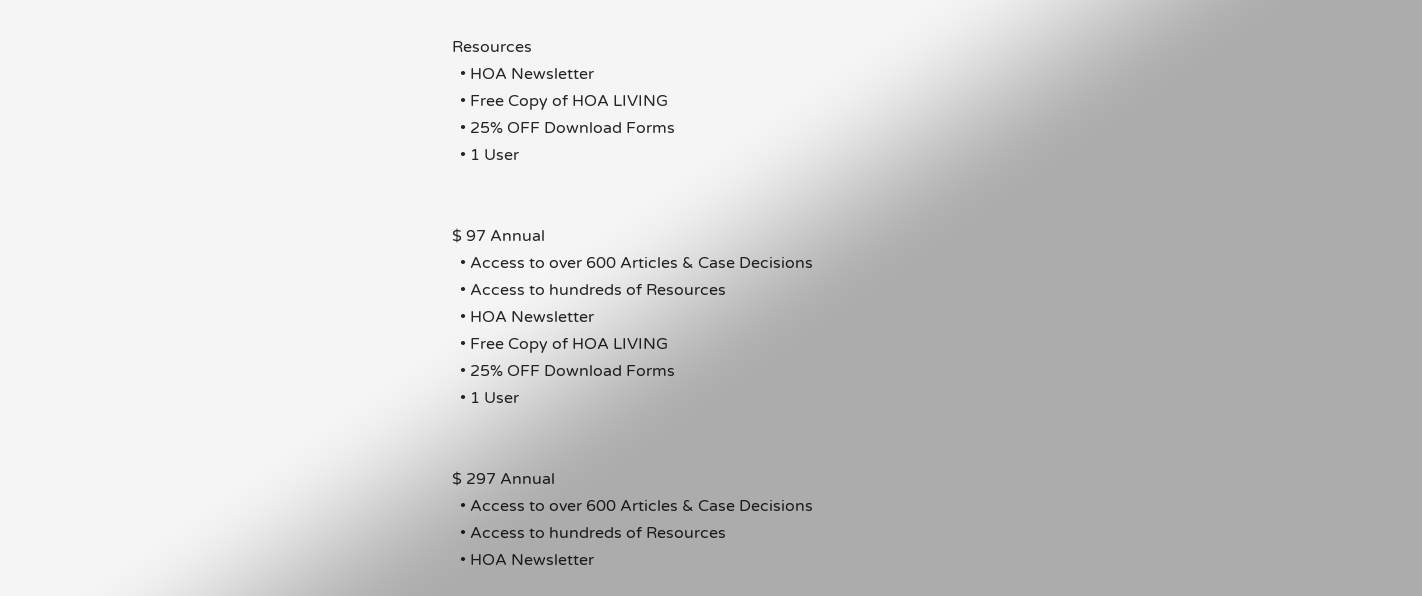Resources
  • HOA Newsletter
  • Free Copy of HOA LIVING
  • 25% OFF Download Forms
  • 1 User


$ 97 Annual
  • Access to over 600 Articles & Case Decisions
  • Access to hundreds of Resources
  • HOA Newsletter
  • Free Copy of HOA LIVING
  • 25% OFF Download Forms
  • 1 User


$ 297 Annual
  • Access to over 600 Articles & Case Decisions
  • Access to hundreds of Resources
  • HOA Newsletter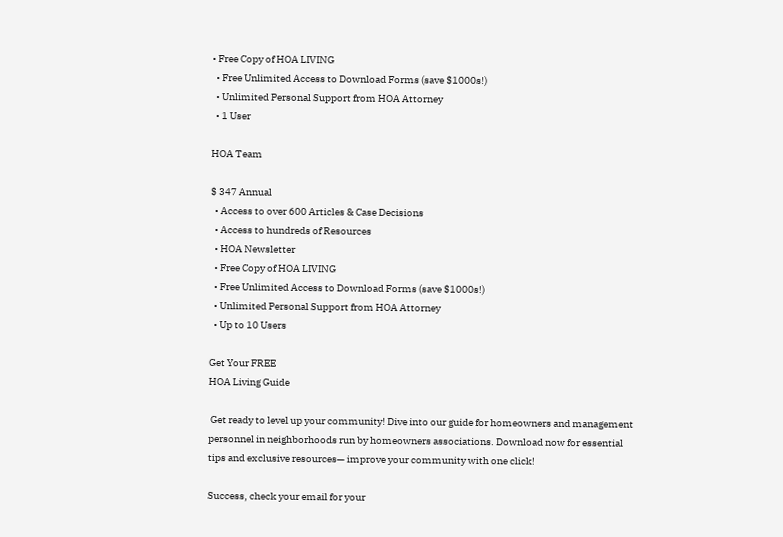• Free Copy of HOA LIVING
  • Free Unlimited Access to Download Forms (save $1000s!)
  • Unlimited Personal Support from HOA Attorney
  • 1 User

HOA Team

$ 347 Annual
  • Access to over 600 Articles & Case Decisions
  • Access to hundreds of Resources
  • HOA Newsletter
  • Free Copy of HOA LIVING
  • Free Unlimited Access to Download Forms (save $1000s!)
  • Unlimited Personal Support from HOA Attorney
  • Up to 10 Users

Get Your FREE
HOA Living Guide

 Get ready to level up your community! Dive into our guide for homeowners and management personnel in neighborhoods run by homeowners associations. Download now for essential tips and exclusive resources— improve your community with one click!

Success, check your email for your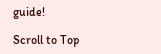guide!

Scroll to Top